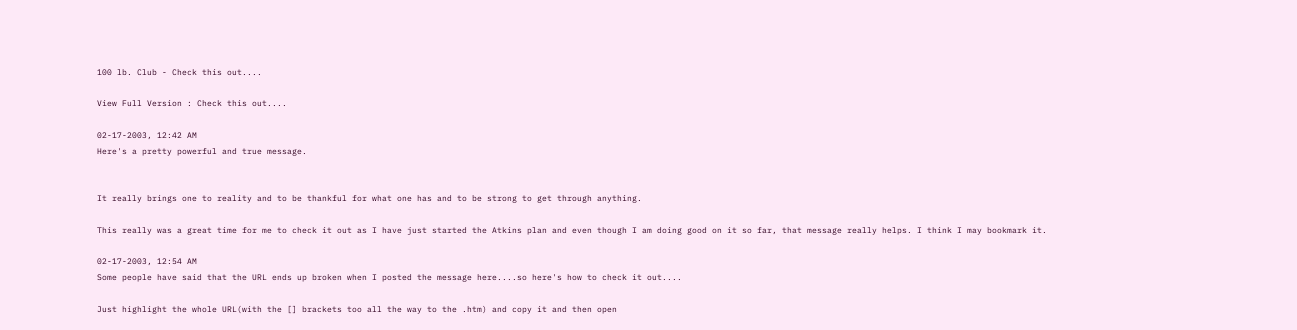100 lb. Club - Check this out....

View Full Version : Check this out....

02-17-2003, 12:42 AM
Here's a pretty powerful and true message.


It really brings one to reality and to be thankful for what one has and to be strong to get through anything.

This really was a great time for me to check it out as I have just started the Atkins plan and even though I am doing good on it so far, that message really helps. I think I may bookmark it.

02-17-2003, 12:54 AM
Some people have said that the URL ends up broken when I posted the message here....so here's how to check it out....

Just highlight the whole URL(with the [] brackets too all the way to the .htm) and copy it and then open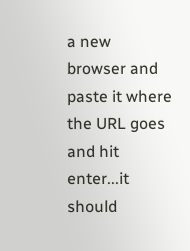a new browser and paste it where the URL goes and hit enter...it should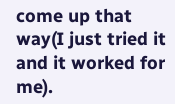come up that way(I just tried it and it worked for me).